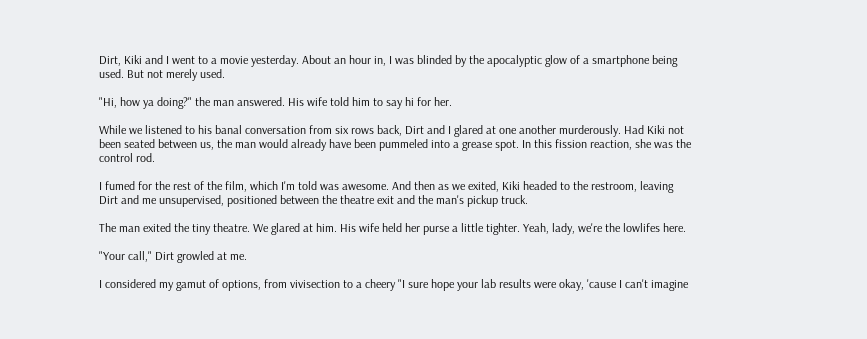Dirt, Kiki and I went to a movie yesterday. About an hour in, I was blinded by the apocalyptic glow of a smartphone being used. But not merely used.

"Hi, how ya doing?" the man answered. His wife told him to say hi for her.

While we listened to his banal conversation from six rows back, Dirt and I glared at one another murderously. Had Kiki not been seated between us, the man would already have been pummeled into a grease spot. In this fission reaction, she was the control rod.

I fumed for the rest of the film, which I'm told was awesome. And then as we exited, Kiki headed to the restroom, leaving Dirt and me unsupervised, positioned between the theatre exit and the man's pickup truck.

The man exited the tiny theatre. We glared at him. His wife held her purse a little tighter. Yeah, lady, we're the lowlifes here.

"Your call," Dirt growled at me.

I considered my gamut of options, from vivisection to a cheery "I sure hope your lab results were okay, 'cause I can't imagine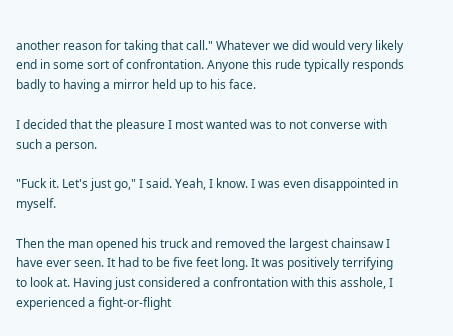another reason for taking that call." Whatever we did would very likely end in some sort of confrontation. Anyone this rude typically responds badly to having a mirror held up to his face.

I decided that the pleasure I most wanted was to not converse with such a person.

"Fuck it. Let's just go," I said. Yeah, I know. I was even disappointed in myself.

Then the man opened his truck and removed the largest chainsaw I have ever seen. It had to be five feet long. It was positively terrifying to look at. Having just considered a confrontation with this asshole, I experienced a fight-or-flight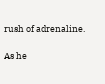rush of adrenaline.

As he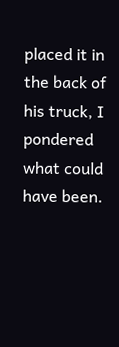placed it in the back of his truck, I pondered what could have been.